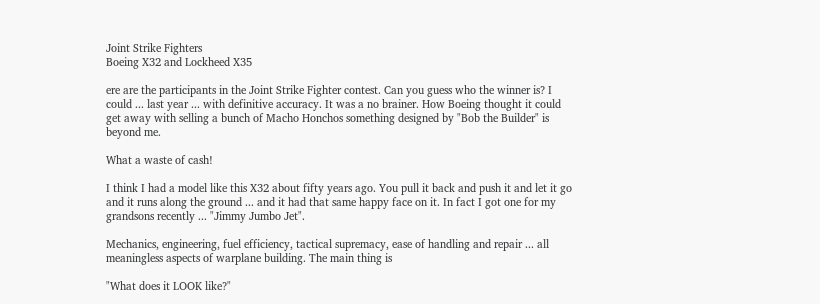Joint Strike Fighters
Boeing X32 and Lockheed X35

ere are the participants in the Joint Strike Fighter contest. Can you guess who the winner is? I could ... last year ... with definitive accuracy. It was a no brainer. How Boeing thought it could get away with selling a bunch of Macho Honchos something designed by "Bob the Builder" is beyond me.

What a waste of cash!

I think I had a model like this X32 about fifty years ago. You pull it back and push it and let it go and it runs along the ground ... and it had that same happy face on it. In fact I got one for my grandsons recently ... "Jimmy Jumbo Jet".

Mechanics, engineering, fuel efficiency, tactical supremacy, ease of handling and repair ... all meaningless aspects of warplane building. The main thing is

"What does it LOOK like?"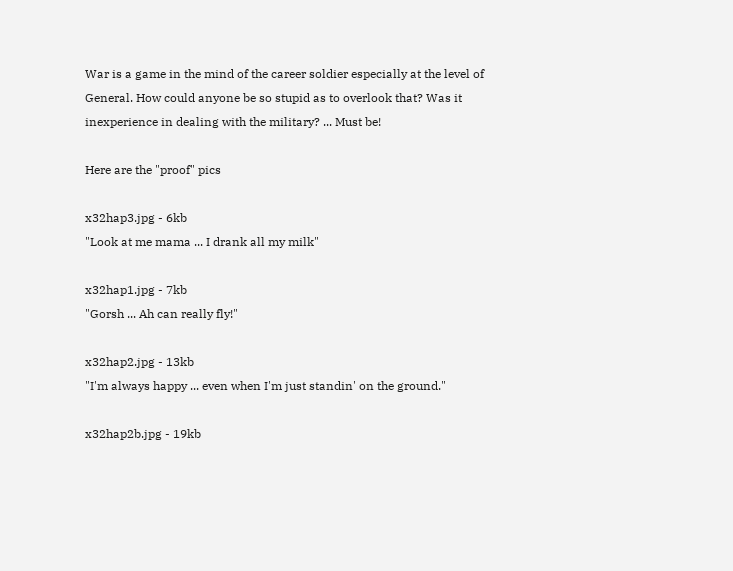War is a game in the mind of the career soldier especially at the level of General. How could anyone be so stupid as to overlook that? Was it inexperience in dealing with the military? ... Must be!

Here are the "proof" pics

x32hap3.jpg - 6kb
"Look at me mama ... I drank all my milk"

x32hap1.jpg - 7kb
"Gorsh ... Ah can really fly!"

x32hap2.jpg - 13kb
"I'm always happy ... even when I'm just standin' on the ground."

x32hap2b.jpg - 19kb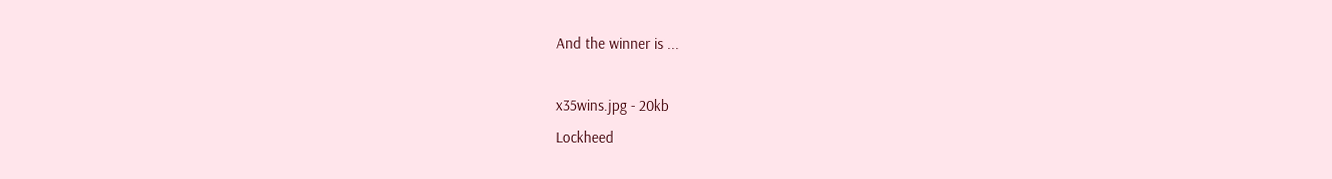And the winner is ...

x35wins.jpg - 20kb
Lockheed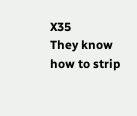X35
They know how to strip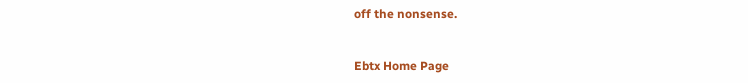off the nonsense.


Ebtx Home Page